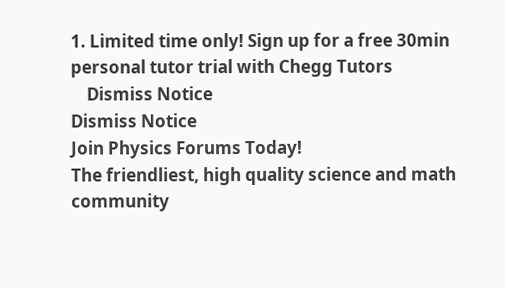1. Limited time only! Sign up for a free 30min personal tutor trial with Chegg Tutors
    Dismiss Notice
Dismiss Notice
Join Physics Forums Today!
The friendliest, high quality science and math community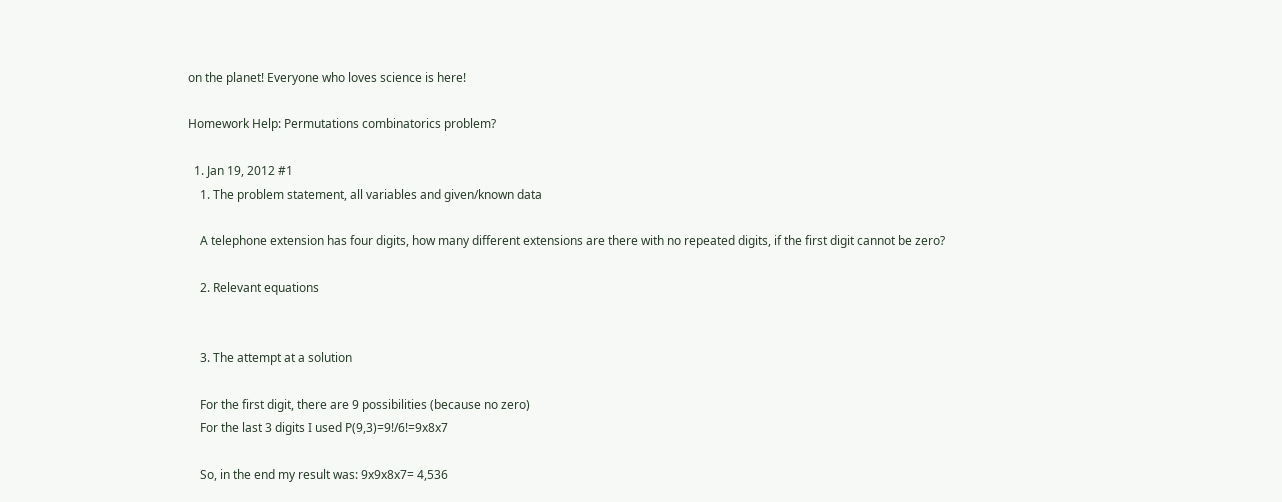on the planet! Everyone who loves science is here!

Homework Help: Permutations combinatorics problem?

  1. Jan 19, 2012 #1
    1. The problem statement, all variables and given/known data

    A telephone extension has four digits, how many different extensions are there with no repeated digits, if the first digit cannot be zero?

    2. Relevant equations


    3. The attempt at a solution

    For the first digit, there are 9 possibilities (because no zero)
    For the last 3 digits I used P(9,3)=9!/6!=9x8x7

    So, in the end my result was: 9x9x8x7= 4,536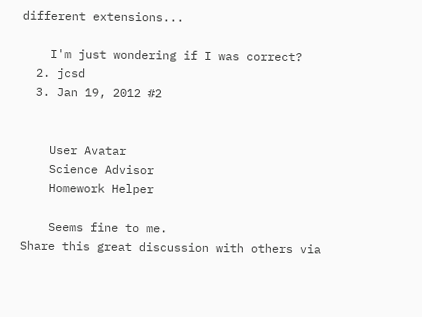different extensions...

    I'm just wondering if I was correct?
  2. jcsd
  3. Jan 19, 2012 #2


    User Avatar
    Science Advisor
    Homework Helper

    Seems fine to me.
Share this great discussion with others via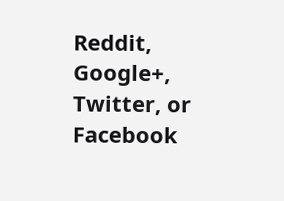Reddit, Google+, Twitter, or Facebook